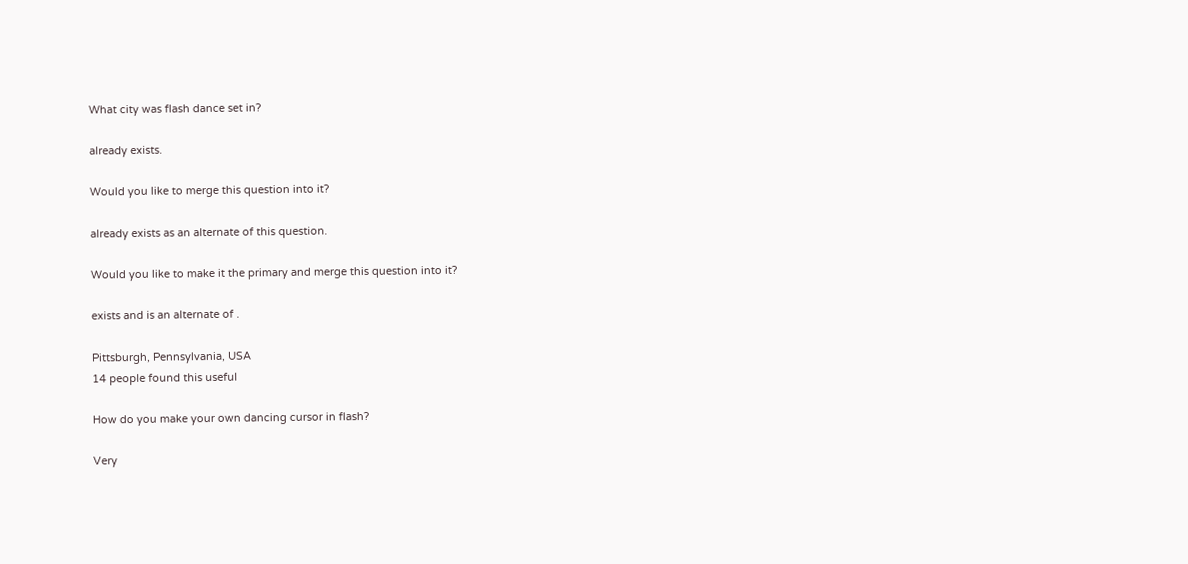What city was flash dance set in?

already exists.

Would you like to merge this question into it?

already exists as an alternate of this question.

Would you like to make it the primary and merge this question into it?

exists and is an alternate of .

Pittsburgh, Pennsylvania, USA
14 people found this useful

How do you make your own dancing cursor in flash?

Very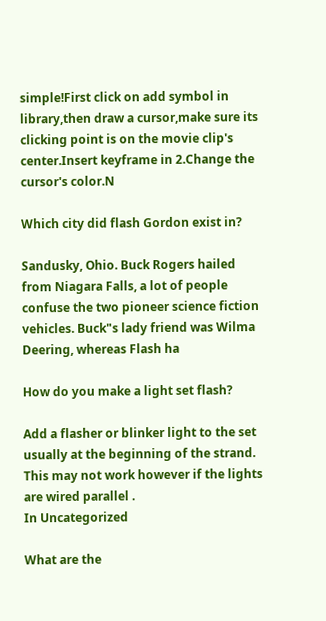simple!First click on add symbol in library,then draw a cursor,make sure its clicking point is on the movie clip's center.Insert keyframe in 2.Change the cursor's color.N

Which city did flash Gordon exist in?

Sandusky, Ohio. Buck Rogers hailed from Niagara Falls, a lot of people confuse the two pioneer science fiction vehicles. Buck"s lady friend was Wilma Deering, whereas Flash ha

How do you make a light set flash?

Add a flasher or blinker light to the set usually at the beginning of the strand. This may not work however if the lights are wired parallel .
In Uncategorized

What are the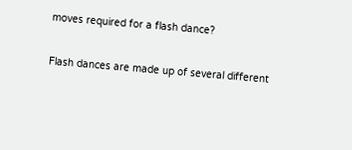moves required for a flash dance?

Flash dances are made up of several different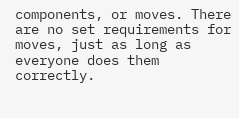components, or moves. There are no set requirements for moves, just as long as everyone does them correctly.